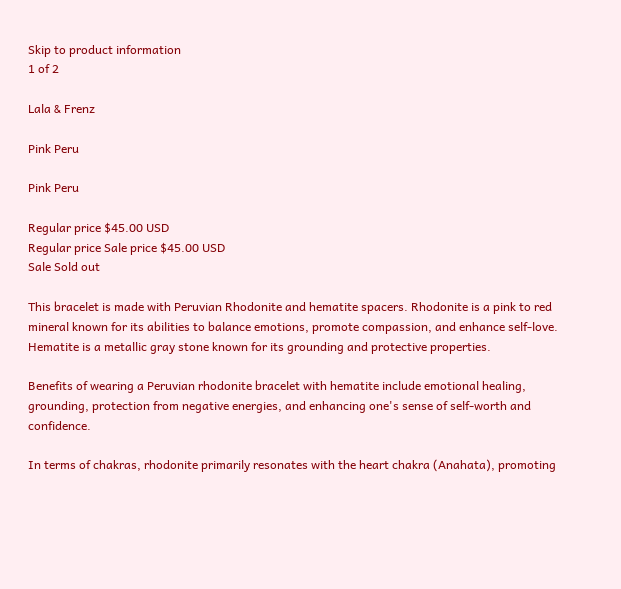Skip to product information
1 of 2

Lala & Frenz

Pink Peru

Pink Peru

Regular price $45.00 USD
Regular price Sale price $45.00 USD
Sale Sold out

This bracelet is made with Peruvian Rhodonite and hematite spacers. Rhodonite is a pink to red mineral known for its abilities to balance emotions, promote compassion, and enhance self-love. Hematite is a metallic gray stone known for its grounding and protective properties.

Benefits of wearing a Peruvian rhodonite bracelet with hematite include emotional healing, grounding, protection from negative energies, and enhancing one's sense of self-worth and confidence.

In terms of chakras, rhodonite primarily resonates with the heart chakra (Anahata), promoting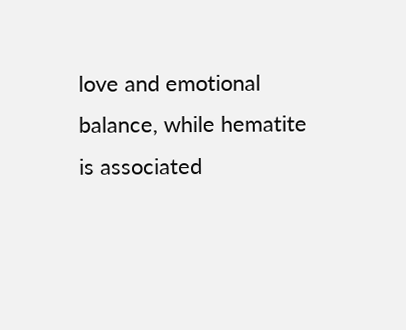love and emotional balance, while hematite is associated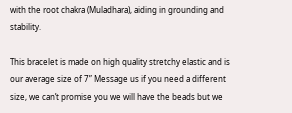with the root chakra (Muladhara), aiding in grounding and stability.

This bracelet is made on high quality stretchy elastic and is our average size of 7” Message us if you need a different size, we can’t promise you we will have the beads but we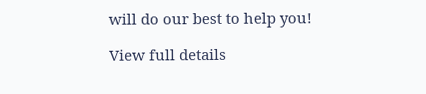will do our best to help you!

View full details